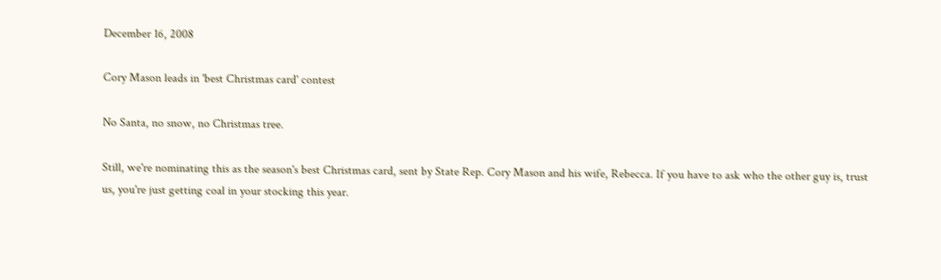December 16, 2008

Cory Mason leads in 'best Christmas card' contest

No Santa, no snow, no Christmas tree.

Still, we're nominating this as the season's best Christmas card, sent by State Rep. Cory Mason and his wife, Rebecca. If you have to ask who the other guy is, trust us, you're just getting coal in your stocking this year.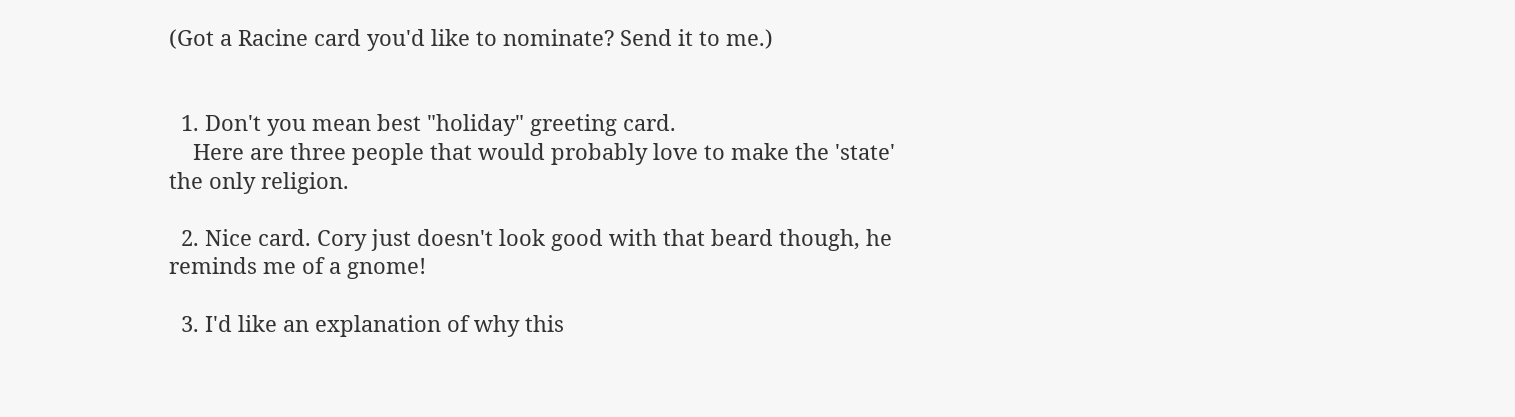(Got a Racine card you'd like to nominate? Send it to me.)


  1. Don't you mean best "holiday" greeting card.
    Here are three people that would probably love to make the 'state' the only religion.

  2. Nice card. Cory just doesn't look good with that beard though, he reminds me of a gnome!

  3. I'd like an explanation of why this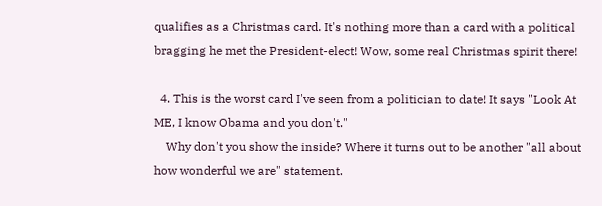qualifies as a Christmas card. It's nothing more than a card with a political bragging he met the President-elect! Wow, some real Christmas spirit there!

  4. This is the worst card I've seen from a politician to date! It says "Look At ME, I know Obama and you don't."
    Why don't you show the inside? Where it turns out to be another "all about how wonderful we are" statement.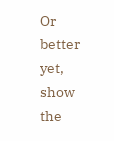Or better yet, show the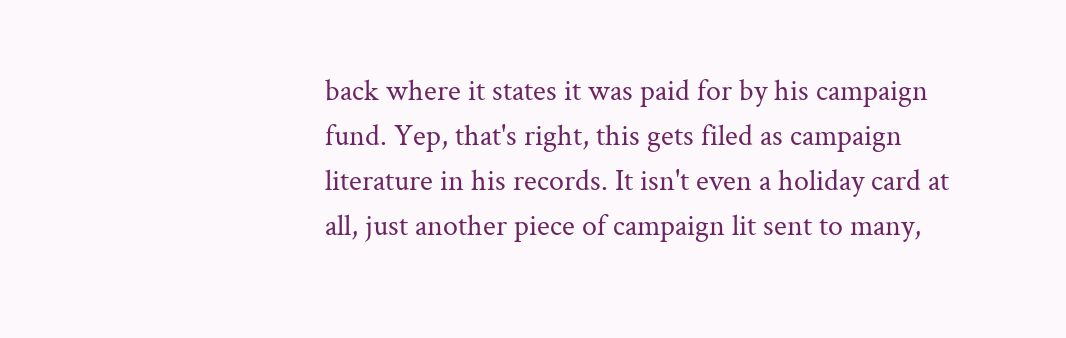back where it states it was paid for by his campaign fund. Yep, that's right, this gets filed as campaign literature in his records. It isn't even a holiday card at all, just another piece of campaign lit sent to many,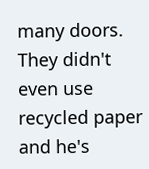many doors. They didn't even use recycled paper and he's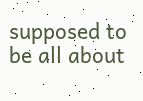supposed to be all about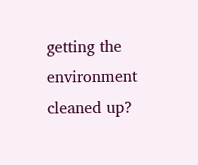getting the environment cleaned up?